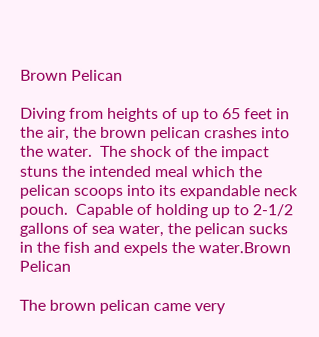Brown Pelican

Diving from heights of up to 65 feet in the air, the brown pelican crashes into the water.  The shock of the impact stuns the intended meal which the pelican scoops into its expandable neck pouch.  Capable of holding up to 2-1/2 gallons of sea water, the pelican sucks in the fish and expels the water.Brown Pelican

The brown pelican came very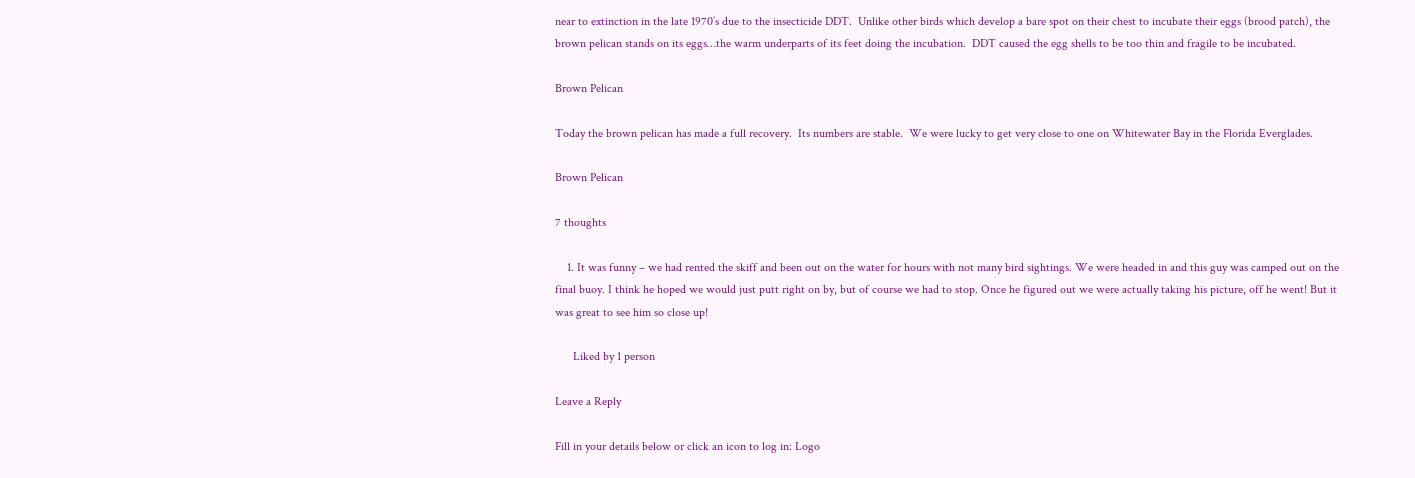near to extinction in the late 1970’s due to the insecticide DDT.  Unlike other birds which develop a bare spot on their chest to incubate their eggs (brood patch), the brown pelican stands on its eggs…the warm underparts of its feet doing the incubation.  DDT caused the egg shells to be too thin and fragile to be incubated.

Brown Pelican

Today the brown pelican has made a full recovery.  Its numbers are stable.  We were lucky to get very close to one on Whitewater Bay in the Florida Everglades.

Brown Pelican

7 thoughts

    1. It was funny – we had rented the skiff and been out on the water for hours with not many bird sightings. We were headed in and this guy was camped out on the final buoy. I think he hoped we would just putt right on by, but of course we had to stop. Once he figured out we were actually taking his picture, off he went! But it was great to see him so close up!

      Liked by 1 person

Leave a Reply

Fill in your details below or click an icon to log in: Logo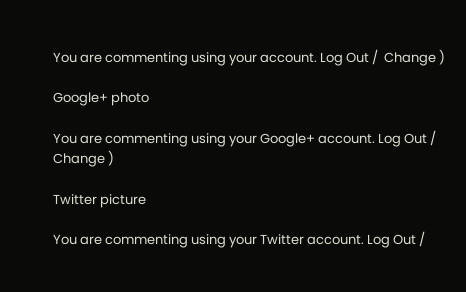You are commenting using your account. Log Out /  Change )

Google+ photo

You are commenting using your Google+ account. Log Out /  Change )

Twitter picture

You are commenting using your Twitter account. Log Out /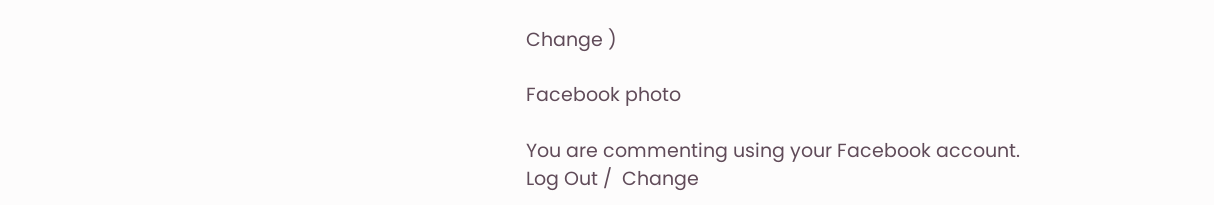Change )

Facebook photo

You are commenting using your Facebook account. Log Out /  Change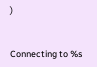)


Connecting to %s